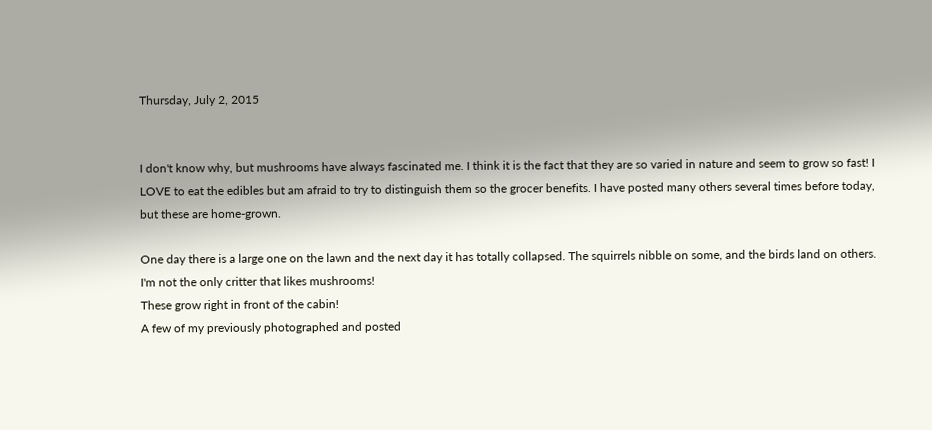Thursday, July 2, 2015


I don't know why, but mushrooms have always fascinated me. I think it is the fact that they are so varied in nature and seem to grow so fast! I LOVE to eat the edibles but am afraid to try to distinguish them so the grocer benefits. I have posted many others several times before today, but these are home-grown.

One day there is a large one on the lawn and the next day it has totally collapsed. The squirrels nibble on some, and the birds land on others. I'm not the only critter that likes mushrooms!
These grow right in front of the cabin!
A few of my previously photographed and posted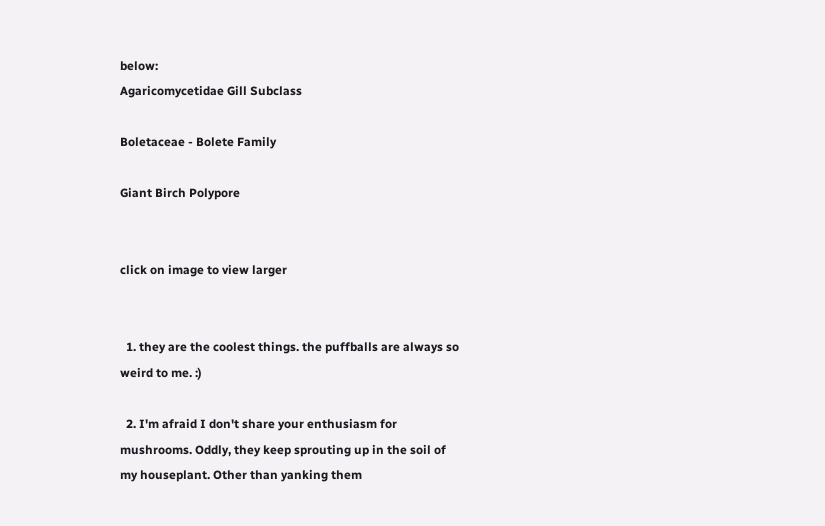below:
Agaricomycetidae Gill Subclass

Boletaceae - Bolete Family

Giant Birch Polypore


click on image to view larger


  1. they are the coolest things. the puffballs are always so weird to me. :)

  2. I'm afraid I don't share your enthusiasm for mushrooms. Oddly, they keep sprouting up in the soil of my houseplant. Other than yanking them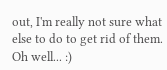out, I'm really not sure what else to do to get rid of them. Oh well... :)